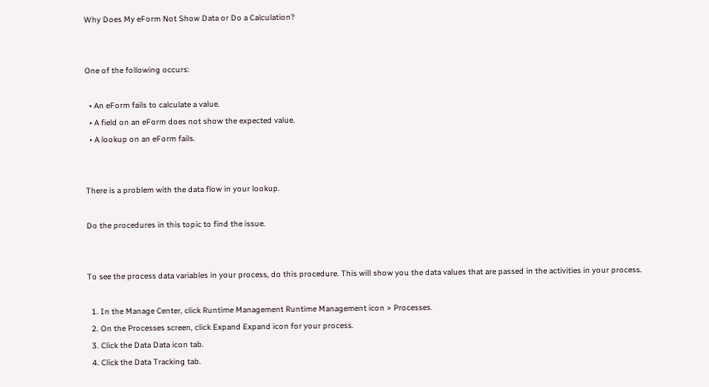Why Does My eForm Not Show Data or Do a Calculation?


One of the following occurs:

  • An eForm fails to calculate a value.
  • A field on an eForm does not show the expected value.
  • A lookup on an eForm fails.


There is a problem with the data flow in your lookup.

Do the procedures in this topic to find the issue.


To see the process data variables in your process, do this procedure. This will show you the data values that are passed in the activities in your process.

  1. In the Manage Center, click Runtime Management Runtime Management icon > Processes.
  2. On the Processes screen, click Expand Expand icon for your process.
  3. Click the Data Data icon tab.
  4. Click the Data Tracking tab.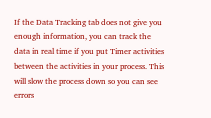If the Data Tracking tab does not give you enough information, you can track the data in real time if you put Timer activities between the activities in your process. This will slow the process down so you can see errors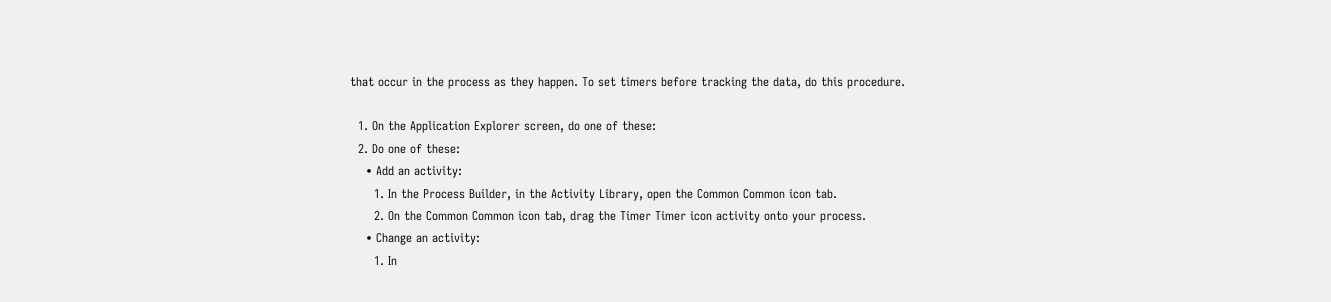that occur in the process as they happen. To set timers before tracking the data, do this procedure.

  1. On the Application Explorer screen, do one of these:
  2. Do one of these:
    • Add an activity:
      1. In the Process Builder, in the Activity Library, open the Common Common icon tab.
      2. On the Common Common icon tab, drag the Timer Timer icon activity onto your process.
    • Change an activity:
      1. In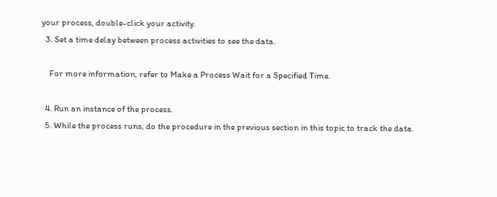your process, double-click your activity.
  3. Set a time delay between process activities to see the data.

    For more information, refer to Make a Process Wait for a Specified Time.

  4. Run an instance of the process.
  5. While the process runs, do the procedure in the previous section in this topic to track the data.